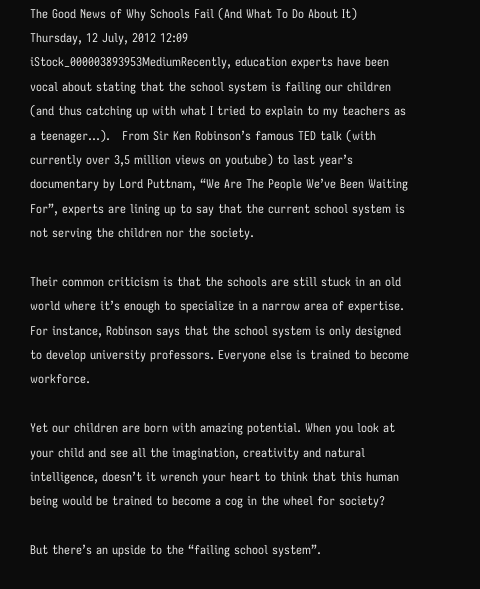The Good News of Why Schools Fail (And What To Do About It)
Thursday, 12 July, 2012 12:09
iStock_000003893953MediumRecently, education experts have been vocal about stating that the school system is failing our children (and thus catching up with what I tried to explain to my teachers as a teenager…).   From Sir Ken Robinson’s famous TED talk (with currently over 3,5 million views on youtube) to last year’s documentary by Lord Puttnam, “We Are The People We’ve Been Waiting For”, experts are lining up to say that the current school system is not serving the children nor the society.

Their common criticism is that the schools are still stuck in an old world where it’s enough to specialize in a narrow area of expertise. For instance, Robinson says that the school system is only designed to develop university professors. Everyone else is trained to become workforce.

Yet our children are born with amazing potential. When you look at your child and see all the imagination, creativity and natural intelligence, doesn’t it wrench your heart to think that this human being would be trained to become a cog in the wheel for society?

But there’s an upside to the “failing school system”.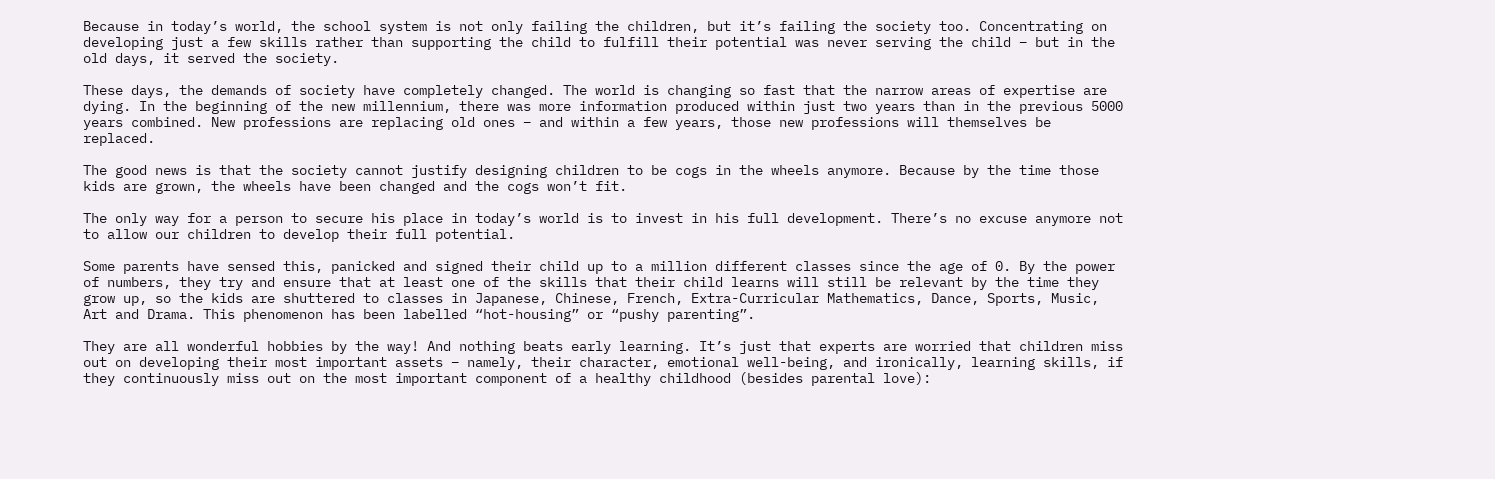Because in today’s world, the school system is not only failing the children, but it’s failing the society too. Concentrating on developing just a few skills rather than supporting the child to fulfill their potential was never serving the child – but in the old days, it served the society.

These days, the demands of society have completely changed. The world is changing so fast that the narrow areas of expertise are dying. In the beginning of the new millennium, there was more information produced within just two years than in the previous 5000 years combined. New professions are replacing old ones – and within a few years, those new professions will themselves be replaced.

The good news is that the society cannot justify designing children to be cogs in the wheels anymore. Because by the time those kids are grown, the wheels have been changed and the cogs won’t fit.

The only way for a person to secure his place in today’s world is to invest in his full development. There’s no excuse anymore not to allow our children to develop their full potential.

Some parents have sensed this, panicked and signed their child up to a million different classes since the age of 0. By the power of numbers, they try and ensure that at least one of the skills that their child learns will still be relevant by the time they grow up, so the kids are shuttered to classes in Japanese, Chinese, French, Extra-Curricular Mathematics, Dance, Sports, Music, Art and Drama. This phenomenon has been labelled “hot-housing” or “pushy parenting”.

They are all wonderful hobbies by the way! And nothing beats early learning. It’s just that experts are worried that children miss out on developing their most important assets – namely, their character, emotional well-being, and ironically, learning skills, if they continuously miss out on the most important component of a healthy childhood (besides parental love):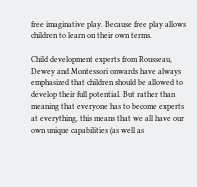free imaginative play. Because free play allows children to learn on their own terms.

Child development experts from Rousseau, Dewey and Montessori onwards have always emphasized that children should be allowed to develop their full potential. But rather than meaning that everyone has to become experts at everything, this means that we all have our own unique capabilities (as well as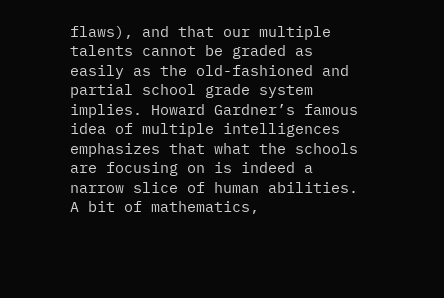flaws), and that our multiple talents cannot be graded as easily as the old-fashioned and partial school grade system implies. Howard Gardner’s famous idea of multiple intelligences emphasizes that what the schools are focusing on is indeed a narrow slice of human abilities. A bit of mathematics,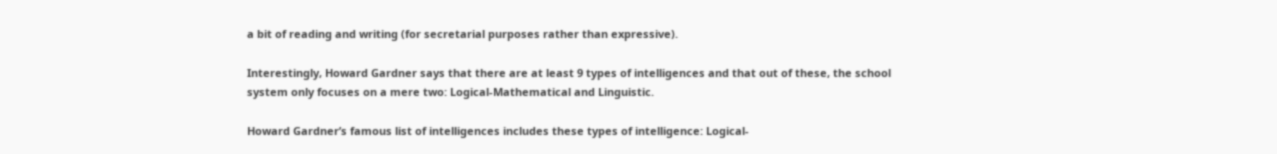a bit of reading and writing (for secretarial purposes rather than expressive).

Interestingly, Howard Gardner says that there are at least 9 types of intelligences and that out of these, the school system only focuses on a mere two: Logical-Mathematical and Linguistic.

Howard Gardner’s famous list of intelligences includes these types of intelligence: Logical-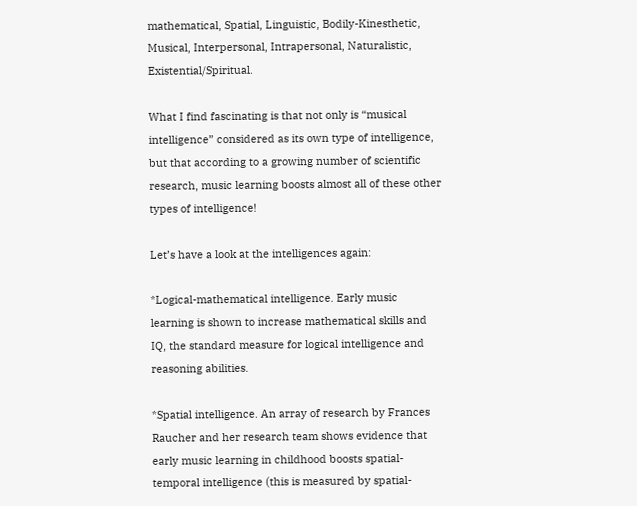mathematical, Spatial, Linguistic, Bodily-Kinesthetic, Musical, Interpersonal, Intrapersonal, Naturalistic, Existential/Spiritual.

What I find fascinating is that not only is “musical intelligence” considered as its own type of intelligence, but that according to a growing number of scientific research, music learning boosts almost all of these other types of intelligence!

Let’s have a look at the intelligences again:

*Logical-mathematical intelligence. Early music learning is shown to increase mathematical skills and IQ, the standard measure for logical intelligence and reasoning abilities.

*Spatial intelligence. An array of research by Frances Raucher and her research team shows evidence that early music learning in childhood boosts spatial-temporal intelligence (this is measured by spatial-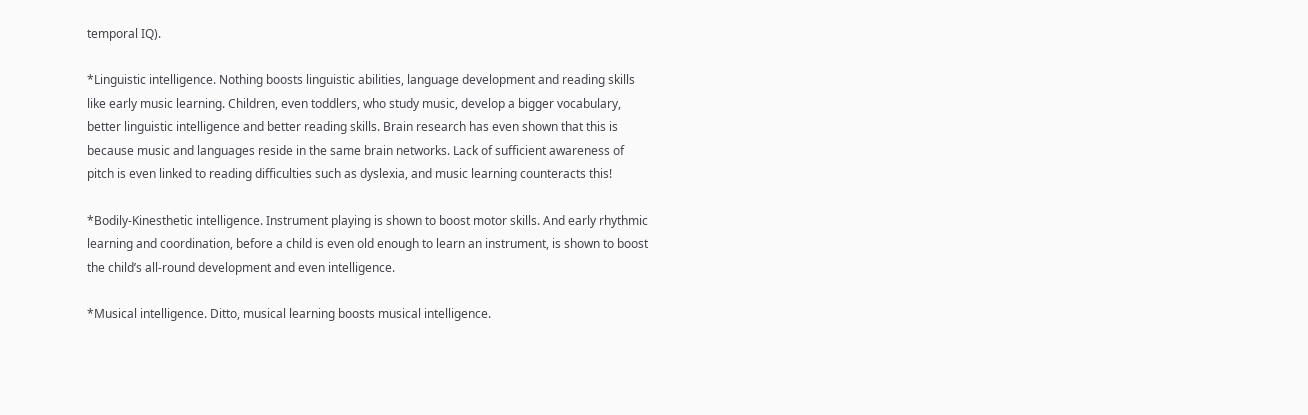temporal IQ).

*Linguistic intelligence. Nothing boosts linguistic abilities, language development and reading skills like early music learning. Children, even toddlers, who study music, develop a bigger vocabulary, better linguistic intelligence and better reading skills. Brain research has even shown that this is because music and languages reside in the same brain networks. Lack of sufficient awareness of pitch is even linked to reading difficulties such as dyslexia, and music learning counteracts this!

*Bodily-Kinesthetic intelligence. Instrument playing is shown to boost motor skills. And early rhythmic learning and coordination, before a child is even old enough to learn an instrument, is shown to boost the child’s all-round development and even intelligence.

*Musical intelligence. Ditto, musical learning boosts musical intelligence.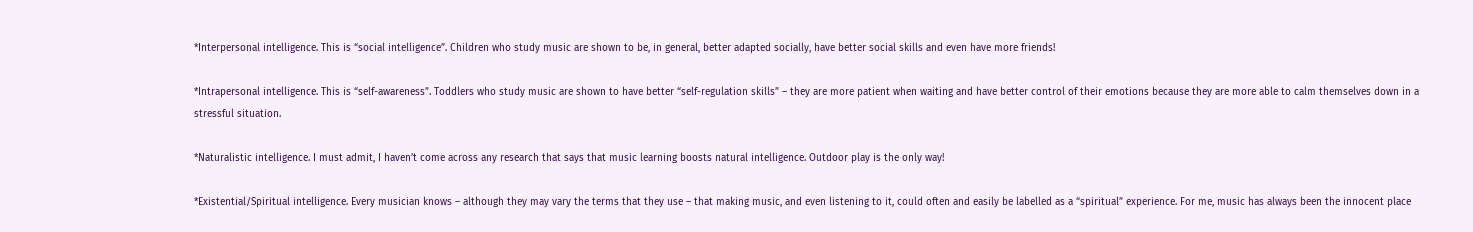*Interpersonal intelligence. This is “social intelligence”. Children who study music are shown to be, in general, better adapted socially, have better social skills and even have more friends!

*Intrapersonal intelligence. This is “self-awareness”. Toddlers who study music are shown to have better “self-regulation skills” – they are more patient when waiting and have better control of their emotions because they are more able to calm themselves down in a stressful situation.

*Naturalistic intelligence. I must admit, I haven’t come across any research that says that music learning boosts natural intelligence. Outdoor play is the only way!

*Existential/Spiritual intelligence. Every musician knows – although they may vary the terms that they use – that making music, and even listening to it, could often and easily be labelled as a “spiritual” experience. For me, music has always been the innocent place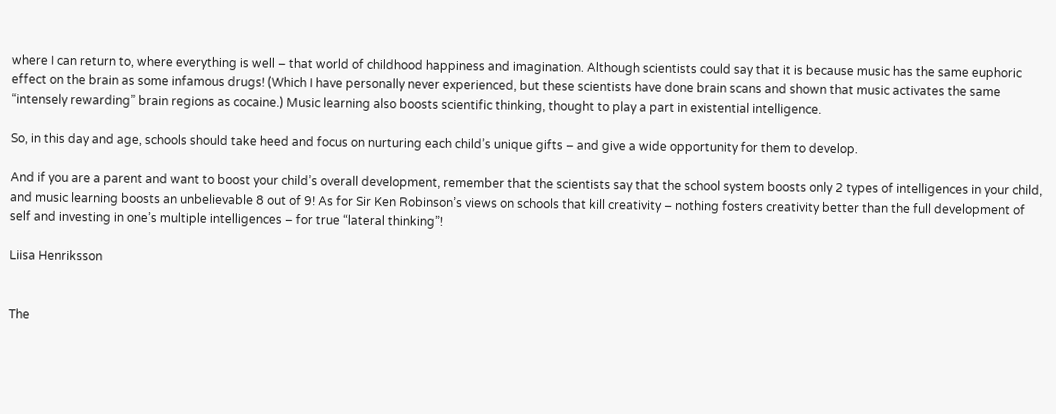where I can return to, where everything is well – that world of childhood happiness and imagination. Although scientists could say that it is because music has the same euphoric effect on the brain as some infamous drugs! (Which I have personally never experienced, but these scientists have done brain scans and shown that music activates the same “intensely rewarding” brain regions as cocaine.) Music learning also boosts scientific thinking, thought to play a part in existential intelligence.

So, in this day and age, schools should take heed and focus on nurturing each child’s unique gifts – and give a wide opportunity for them to develop.

And if you are a parent and want to boost your child’s overall development, remember that the scientists say that the school system boosts only 2 types of intelligences in your child, and music learning boosts an unbelievable 8 out of 9! As for Sir Ken Robinson’s views on schools that kill creativity – nothing fosters creativity better than the full development of self and investing in one’s multiple intelligences – for true “lateral thinking”!

Liisa Henriksson


The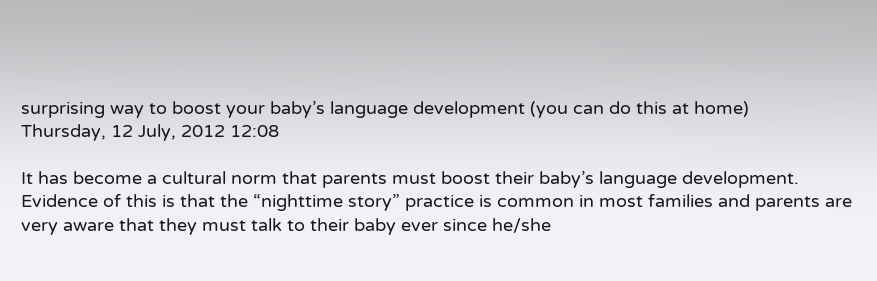surprising way to boost your baby’s language development (you can do this at home)
Thursday, 12 July, 2012 12:08

It has become a cultural norm that parents must boost their baby’s language development. Evidence of this is that the “nighttime story” practice is common in most families and parents are very aware that they must talk to their baby ever since he/she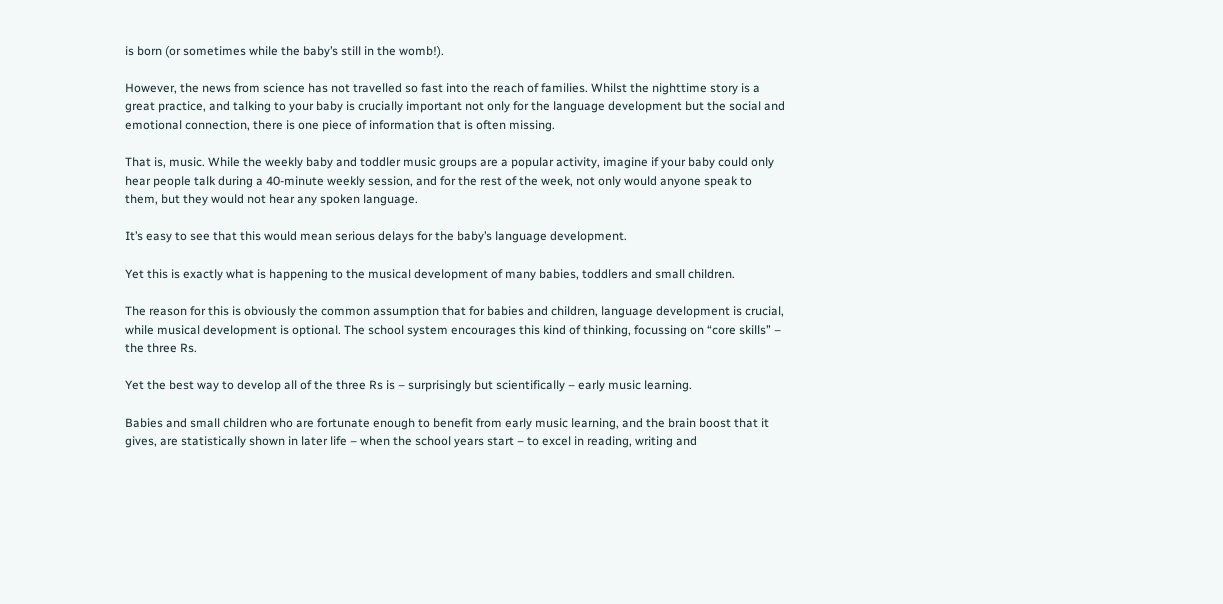is born (or sometimes while the baby’s still in the womb!).

However, the news from science has not travelled so fast into the reach of families. Whilst the nighttime story is a great practice, and talking to your baby is crucially important not only for the language development but the social and emotional connection, there is one piece of information that is often missing.

That is, music. While the weekly baby and toddler music groups are a popular activity, imagine if your baby could only hear people talk during a 40-minute weekly session, and for the rest of the week, not only would anyone speak to them, but they would not hear any spoken language.

It’s easy to see that this would mean serious delays for the baby’s language development.

Yet this is exactly what is happening to the musical development of many babies, toddlers and small children.

The reason for this is obviously the common assumption that for babies and children, language development is crucial, while musical development is optional. The school system encourages this kind of thinking, focussing on “core skills” – the three Rs.

Yet the best way to develop all of the three Rs is – surprisingly but scientifically – early music learning.

Babies and small children who are fortunate enough to benefit from early music learning, and the brain boost that it gives, are statistically shown in later life – when the school years start – to excel in reading, writing and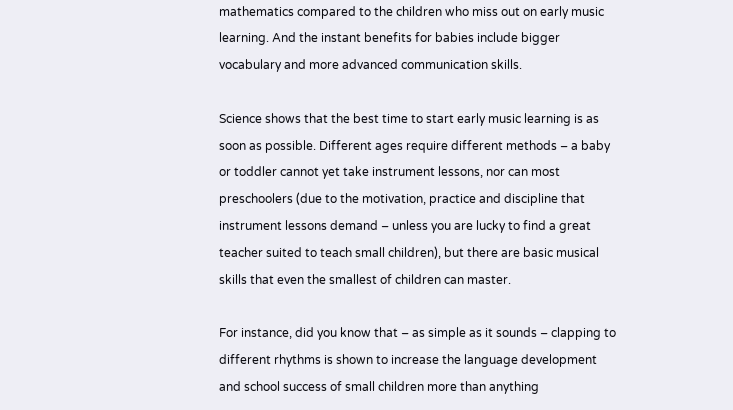mathematics compared to the children who miss out on early music learning. And the instant benefits for babies include bigger vocabulary and more advanced communication skills.

Science shows that the best time to start early music learning is as soon as possible. Different ages require different methods – a baby or toddler cannot yet take instrument lessons, nor can most preschoolers (due to the motivation, practice and discipline that instrument lessons demand – unless you are lucky to find a great teacher suited to teach small children), but there are basic musical skills that even the smallest of children can master.

For instance, did you know that – as simple as it sounds – clapping to different rhythms is shown to increase the language development and school success of small children more than anything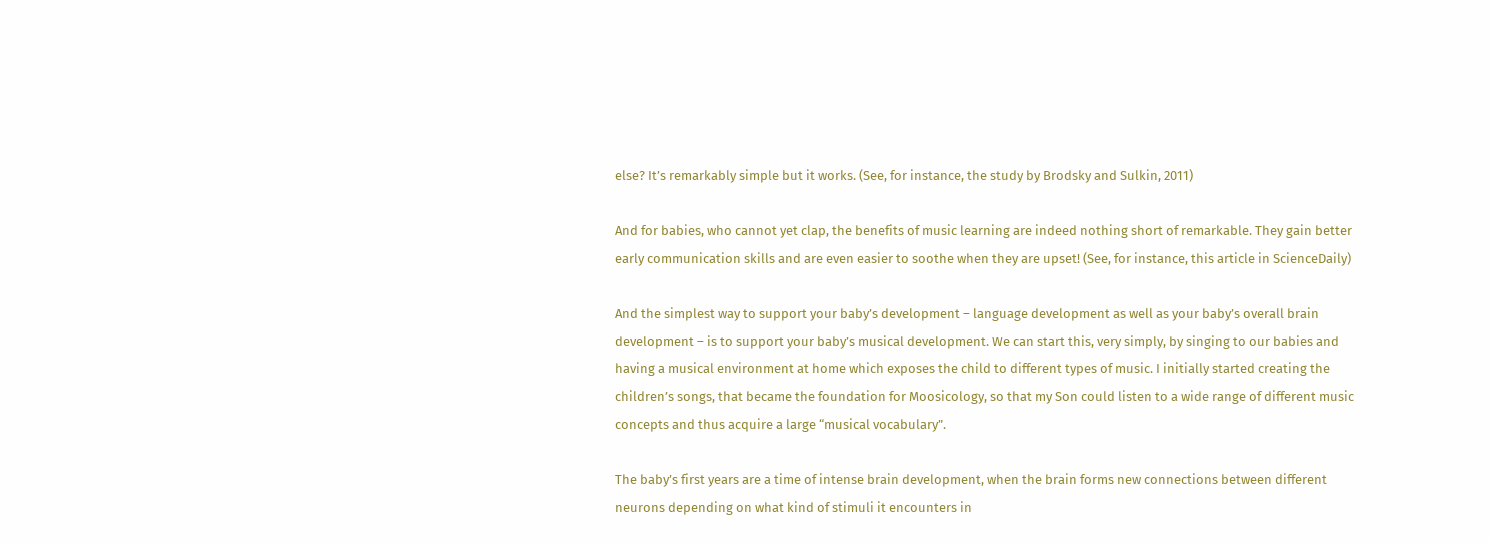else? It’s remarkably simple but it works. (See, for instance, the study by Brodsky and Sulkin, 2011)

And for babies, who cannot yet clap, the benefits of music learning are indeed nothing short of remarkable. They gain better early communication skills and are even easier to soothe when they are upset! (See, for instance, this article in ScienceDaily)

And the simplest way to support your baby’s development – language development as well as your baby’s overall brain development – is to support your baby’s musical development. We can start this, very simply, by singing to our babies and having a musical environment at home which exposes the child to different types of music. I initially started creating the children’s songs, that became the foundation for Moosicology, so that my Son could listen to a wide range of different music concepts and thus acquire a large “musical vocabulary”.

The baby’s first years are a time of intense brain development, when the brain forms new connections between different neurons depending on what kind of stimuli it encounters in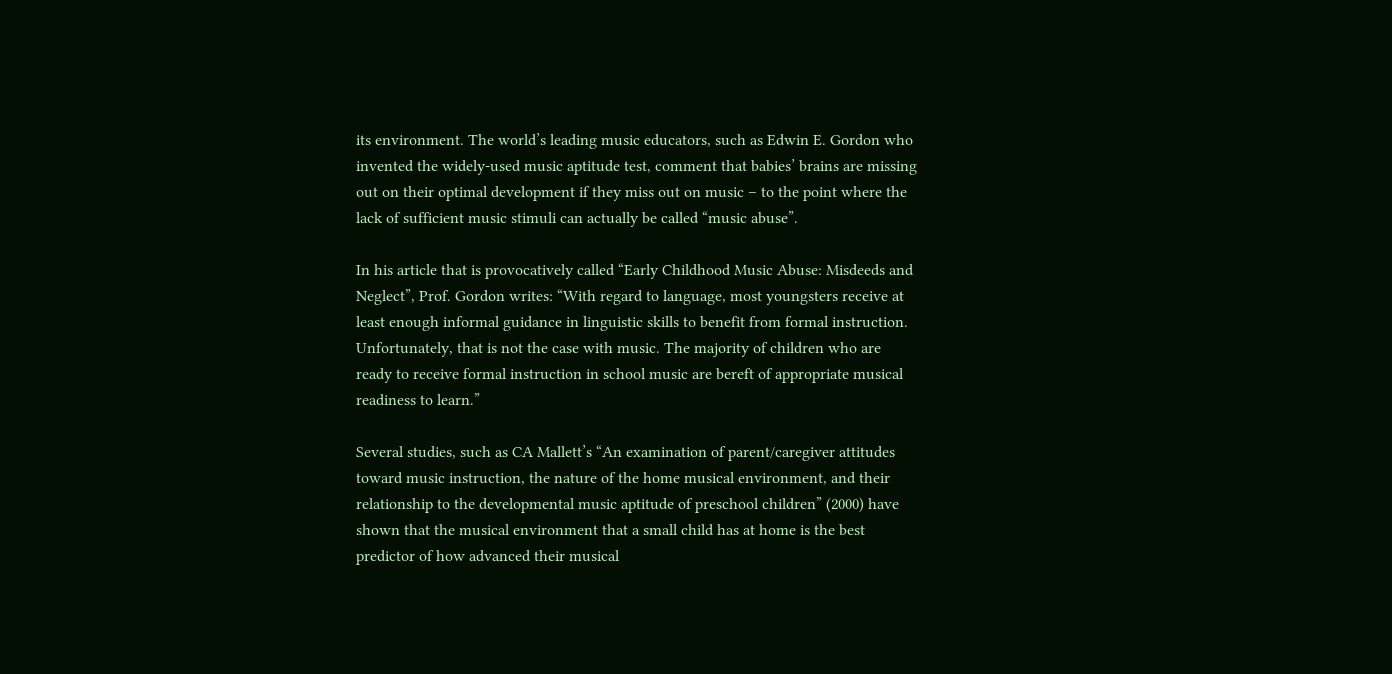its environment. The world’s leading music educators, such as Edwin E. Gordon who invented the widely-used music aptitude test, comment that babies’ brains are missing out on their optimal development if they miss out on music – to the point where the lack of sufficient music stimuli can actually be called “music abuse”.

In his article that is provocatively called “Early Childhood Music Abuse: Misdeeds and Neglect”, Prof. Gordon writes: “With regard to language, most youngsters receive at least enough informal guidance in linguistic skills to benefit from formal instruction. Unfortunately, that is not the case with music. The majority of children who are ready to receive formal instruction in school music are bereft of appropriate musical readiness to learn.”

Several studies, such as CA Mallett’s “An examination of parent/caregiver attitudes toward music instruction, the nature of the home musical environment, and their relationship to the developmental music aptitude of preschool children” (2000) have shown that the musical environment that a small child has at home is the best predictor of how advanced their musical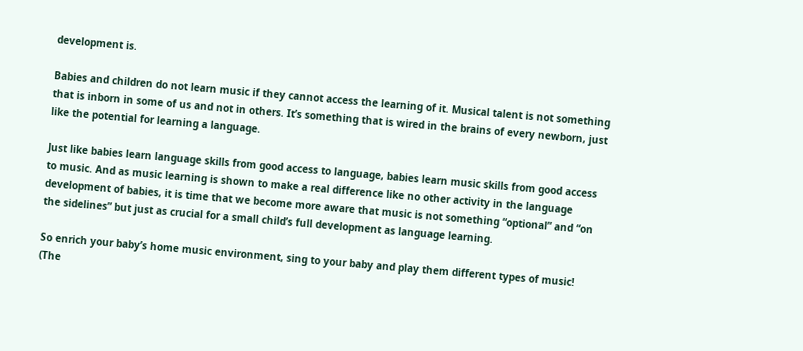development is.

Babies and children do not learn music if they cannot access the learning of it. Musical talent is not something that is inborn in some of us and not in others. It’s something that is wired in the brains of every newborn, just like the potential for learning a language.

Just like babies learn language skills from good access to language, babies learn music skills from good access to music. And as music learning is shown to make a real difference like no other activity in the language development of babies, it is time that we become more aware that music is not something “optional” and “on the sidelines” but just as crucial for a small child’s full development as language learning.

So enrich your baby’s home music environment, sing to your baby and play them different types of music! (The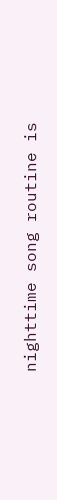nighttime song routine is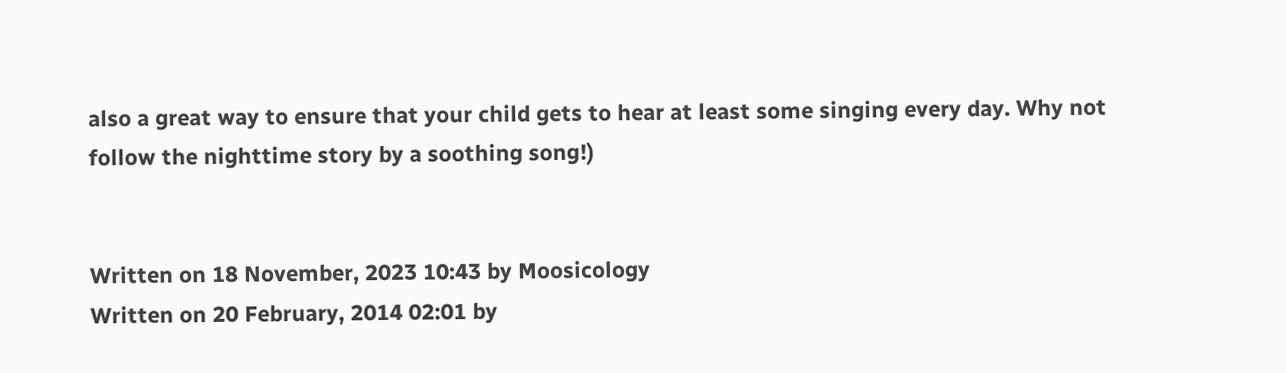also a great way to ensure that your child gets to hear at least some singing every day. Why not follow the nighttime story by a soothing song!)


Written on 18 November, 2023 10:43 by Moosicology
Written on 20 February, 2014 02:01 by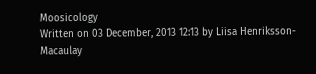Moosicology
Written on 03 December, 2013 12:13 by Liisa Henriksson-Macaulay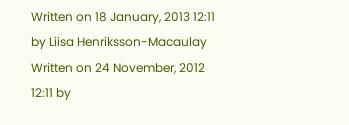Written on 18 January, 2013 12:11 by Liisa Henriksson-Macaulay
Written on 24 November, 2012 12:11 by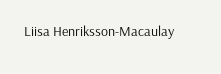Liisa Henriksson-Macaulay